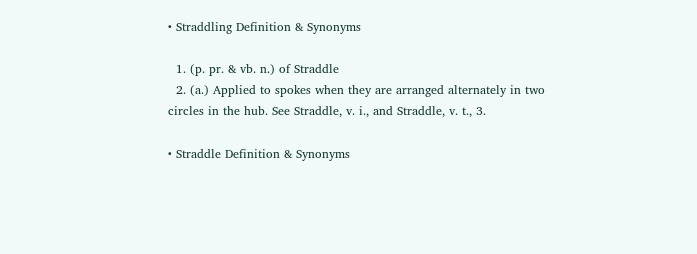• Straddling Definition & Synonyms

  1. (p. pr. & vb. n.) of Straddle
  2. (a.) Applied to spokes when they are arranged alternately in two circles in the hub. See Straddle, v. i., and Straddle, v. t., 3.

• Straddle Definition & Synonyms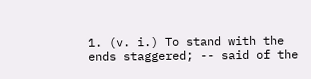1. (v. i.) To stand with the ends staggered; -- said of the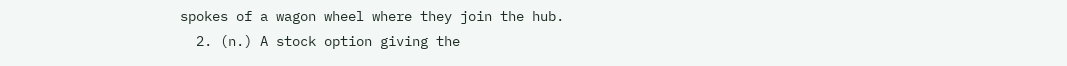spokes of a wagon wheel where they join the hub.
  2. (n.) A stock option giving the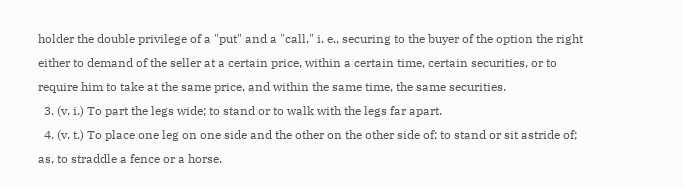holder the double privilege of a "put" and a "call," i. e., securing to the buyer of the option the right either to demand of the seller at a certain price, within a certain time, certain securities, or to require him to take at the same price, and within the same time, the same securities.
  3. (v. i.) To part the legs wide; to stand or to walk with the legs far apart.
  4. (v. t.) To place one leg on one side and the other on the other side of; to stand or sit astride of; as, to straddle a fence or a horse.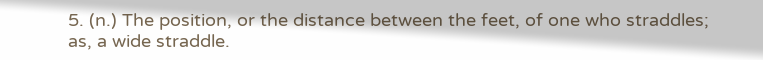5. (n.) The position, or the distance between the feet, of one who straddles; as, a wide straddle.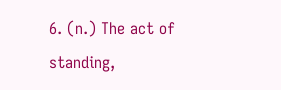6. (n.) The act of standing,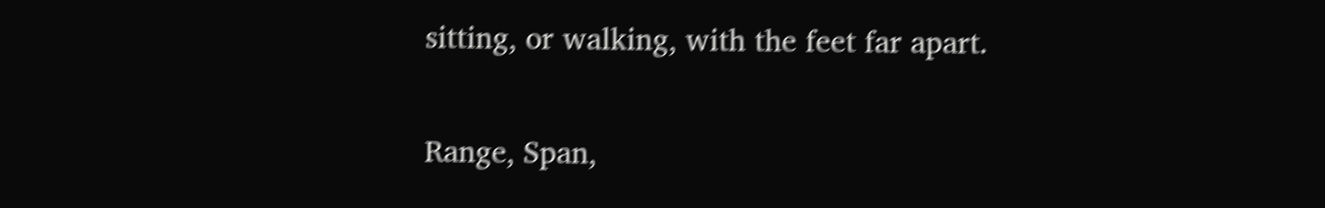sitting, or walking, with the feet far apart.

Range, Span,